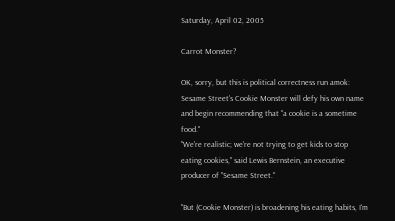Saturday, April 02, 2005

Carrot Monster?

OK, sorry, but this is political correctness run amok: Sesame Street's Cookie Monster will defy his own name and begin recommending that "a cookie is a sometime food."
"We're realistic; we're not trying to get kids to stop eating cookies," said Lewis Bernstein, an executive producer of "Sesame Street."

"But (Cookie Monster) is broadening his eating habits, I'm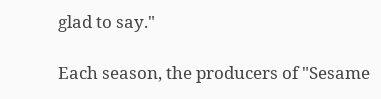glad to say."

Each season, the producers of "Sesame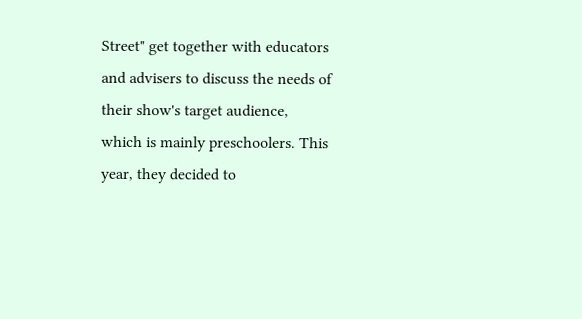Street" get together with educators and advisers to discuss the needs of their show's target audience, which is mainly preschoolers. This year, they decided to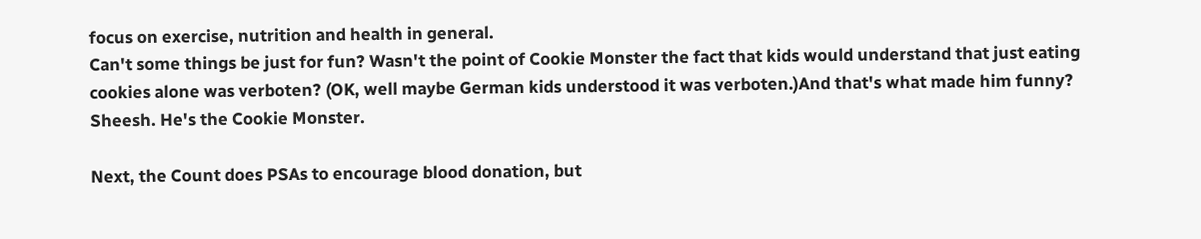focus on exercise, nutrition and health in general.
Can't some things be just for fun? Wasn't the point of Cookie Monster the fact that kids would understand that just eating cookies alone was verboten? (OK, well maybe German kids understood it was verboten.)And that's what made him funny? Sheesh. He's the Cookie Monster.

Next, the Count does PSAs to encourage blood donation, but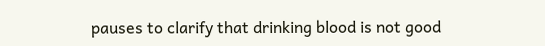pauses to clarify that drinking blood is not good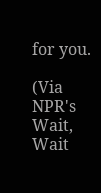for you.

(Via NPR's Wait, Wait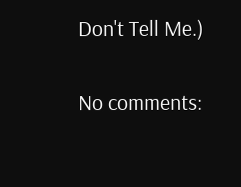Don't Tell Me.)

No comments: